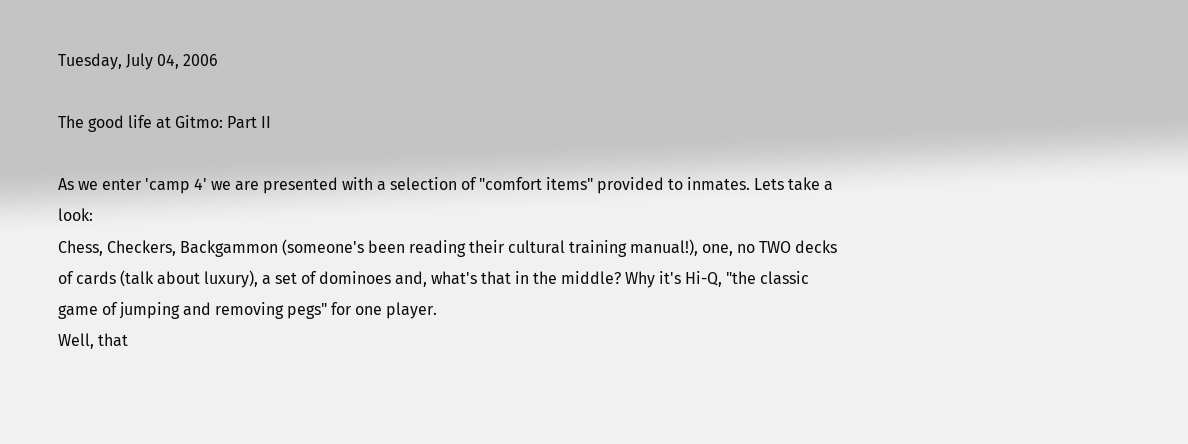Tuesday, July 04, 2006

The good life at Gitmo: Part II

As we enter 'camp 4' we are presented with a selection of "comfort items" provided to inmates. Lets take a look:
Chess, Checkers, Backgammon (someone's been reading their cultural training manual!), one, no TWO decks of cards (talk about luxury), a set of dominoes and, what's that in the middle? Why it's Hi-Q, "the classic game of jumping and removing pegs" for one player.
Well, that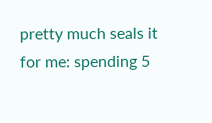pretty much seals it for me: spending 5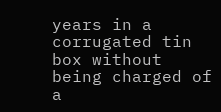years in a corrugated tin box without being charged of a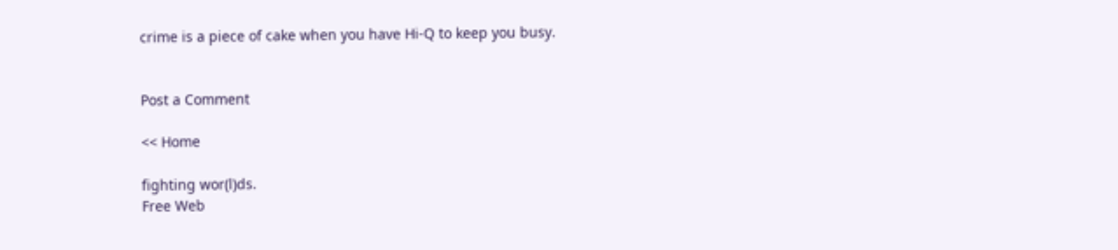crime is a piece of cake when you have Hi-Q to keep you busy.


Post a Comment

<< Home

fighting wor(l)ds.
Free Web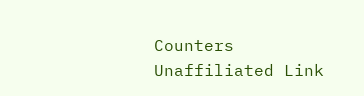Counters
Unaffiliated Link